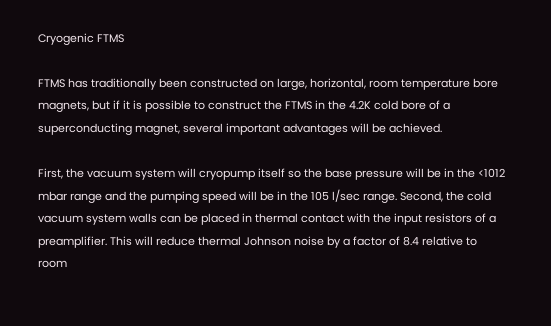Cryogenic FTMS

FTMS has traditionally been constructed on large, horizontal, room temperature bore magnets, but if it is possible to construct the FTMS in the 4.2K cold bore of a superconducting magnet, several important advantages will be achieved.

First, the vacuum system will cryopump itself so the base pressure will be in the <1012 mbar range and the pumping speed will be in the 105 l/sec range. Second, the cold vacuum system walls can be placed in thermal contact with the input resistors of a preamplifier. This will reduce thermal Johnson noise by a factor of 8.4 relative to room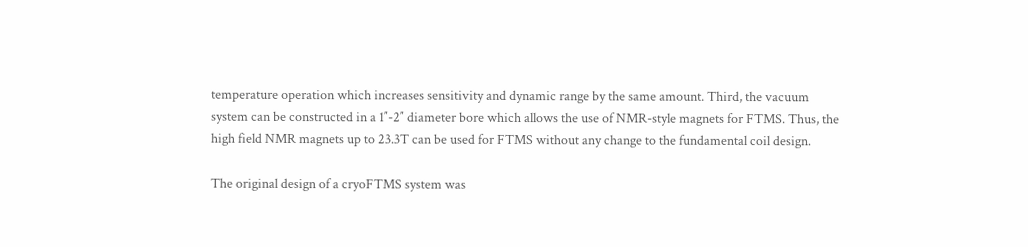temperature operation which increases sensitivity and dynamic range by the same amount. Third, the vacuum system can be constructed in a 1″-2″ diameter bore which allows the use of NMR-style magnets for FTMS. Thus, the high field NMR magnets up to 23.3T can be used for FTMS without any change to the fundamental coil design.

The original design of a cryoFTMS system was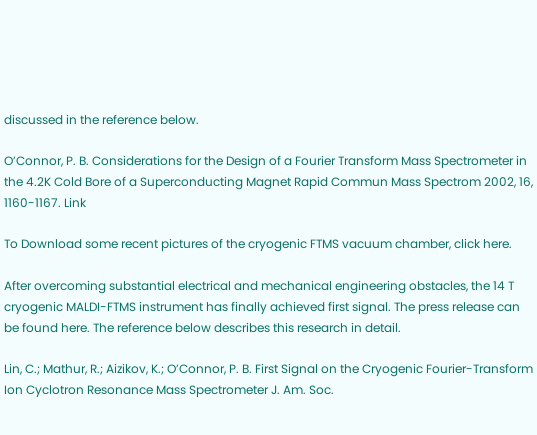discussed in the reference below.

O’Connor, P. B. Considerations for the Design of a Fourier Transform Mass Spectrometer in the 4.2K Cold Bore of a Superconducting Magnet Rapid Commun Mass Spectrom 2002, 16, 1160-1167. Link

To Download some recent pictures of the cryogenic FTMS vacuum chamber, click here.

After overcoming substantial electrical and mechanical engineering obstacles, the 14 T cryogenic MALDI-FTMS instrument has finally achieved first signal. The press release can be found here. The reference below describes this research in detail.

Lin, C.; Mathur, R.; Aizikov, K.; O’Connor, P. B. First Signal on the Cryogenic Fourier-Transform Ion Cyclotron Resonance Mass Spectrometer J. Am. Soc.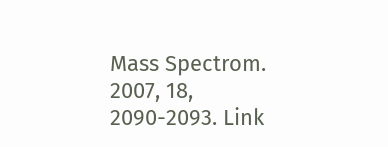Mass Spectrom. 2007, 18, 2090-2093. Link